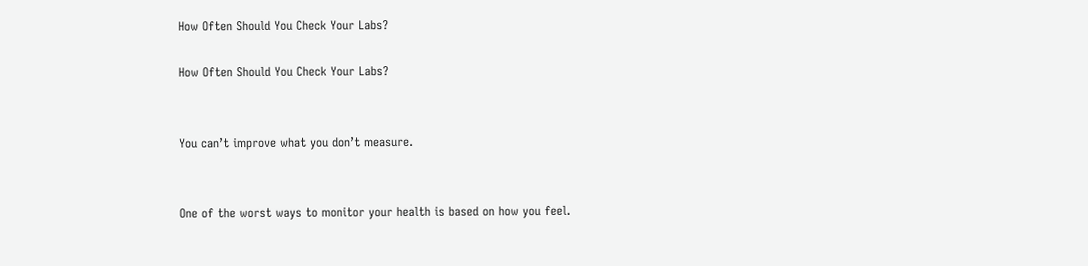How Often Should You Check Your Labs?

How Often Should You Check Your Labs?


You can’t improve what you don’t measure.


One of the worst ways to monitor your health is based on how you feel.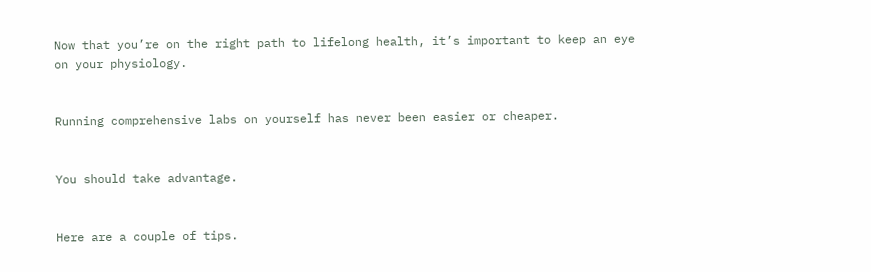Now that you’re on the right path to lifelong health, it’s important to keep an eye on your physiology.


Running comprehensive labs on yourself has never been easier or cheaper.


You should take advantage.


Here are a couple of tips.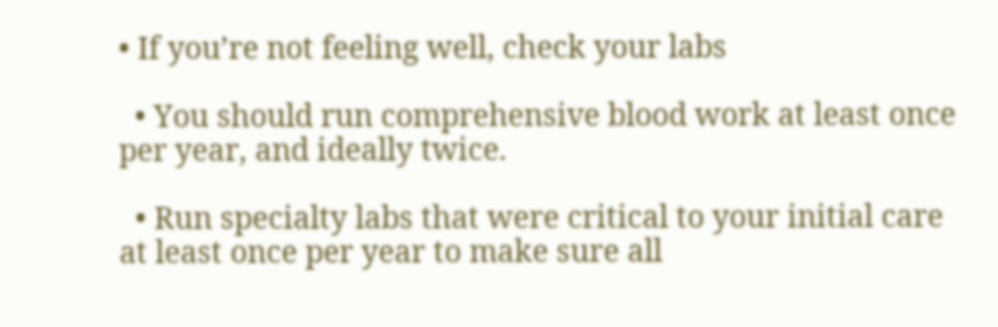• If you’re not feeling well, check your labs

  • You should run comprehensive blood work at least once per year, and ideally twice.

  • Run specialty labs that were critical to your initial care at least once per year to make sure all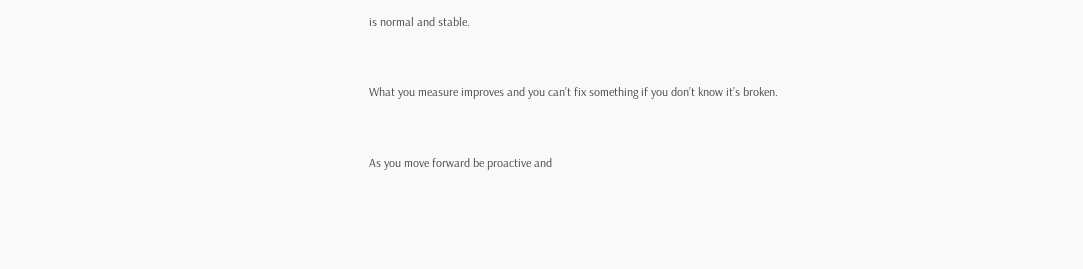is normal and stable.


What you measure improves and you can’t fix something if you don’t know it’s broken.


As you move forward be proactive and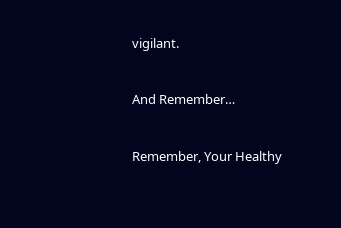vigilant.


And Remember…


Remember, Your Healthy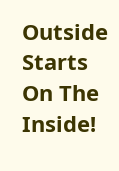Outside Starts On The Inside!